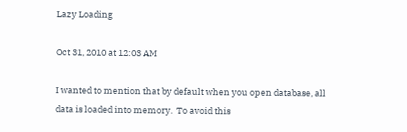Lazy Loading

Oct 31, 2010 at 12:03 AM

I wanted to mention that by default when you open database, all data is loaded into memory.  To avoid this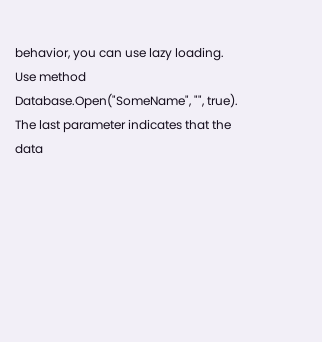behavior, you can use lazy loading.  Use method Database.Open("SomeName", "", true).  The last parameter indicates that the data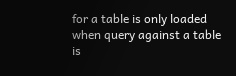for a table is only loaded when query against a table is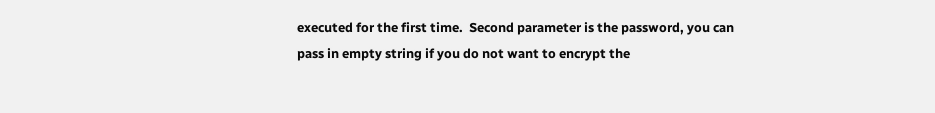executed for the first time.  Second parameter is the password, you can pass in empty string if you do not want to encrypt the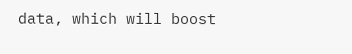data, which will boost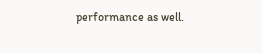performance as well.